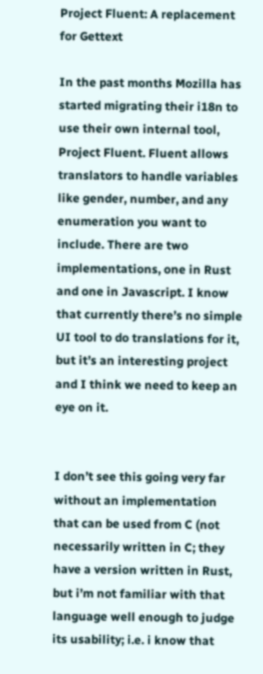Project Fluent: A replacement for Gettext

In the past months Mozilla has started migrating their i18n to use their own internal tool, Project Fluent. Fluent allows translators to handle variables like gender, number, and any enumeration you want to include. There are two implementations, one in Rust and one in Javascript. I know that currently there’s no simple UI tool to do translations for it, but it’s an interesting project and I think we need to keep an eye on it.


I don’t see this going very far without an implementation that can be used from C (not necessarily written in C; they have a version written in Rust, but i’m not familiar with that language well enough to judge its usability; i.e. i know that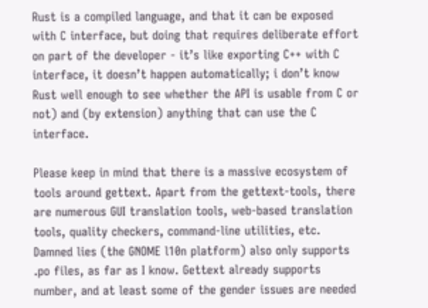Rust is a compiled language, and that it can be exposed with C interface, but doing that requires deliberate effort on part of the developer - it’s like exporting C++ with C interface, it doesn’t happen automatically; i don’t know Rust well enough to see whether the API is usable from C or not) and (by extension) anything that can use the C interface.

Please keep in mind that there is a massive ecosystem of tools around gettext. Apart from the gettext-tools, there are numerous GUI translation tools, web-based translation tools, quality checkers, command-line utilities, etc. Damned lies (the GNOME l10n platform) also only supports .po files, as far as I know. Gettext already supports number, and at least some of the gender issues are needed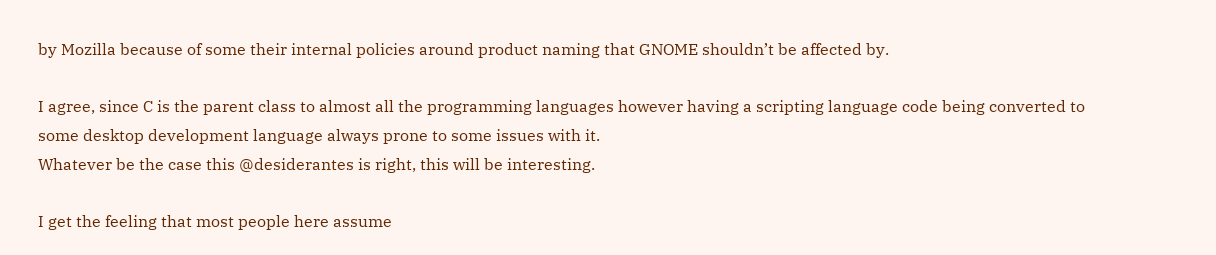by Mozilla because of some their internal policies around product naming that GNOME shouldn’t be affected by.

I agree, since C is the parent class to almost all the programming languages however having a scripting language code being converted to some desktop development language always prone to some issues with it.
Whatever be the case this @desiderantes is right, this will be interesting.

I get the feeling that most people here assume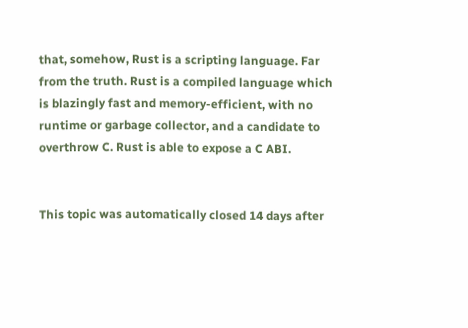that, somehow, Rust is a scripting language. Far from the truth. Rust is a compiled language which is blazingly fast and memory-efficient, with no runtime or garbage collector, and a candidate to overthrow C. Rust is able to expose a C ABI.


This topic was automatically closed 14 days after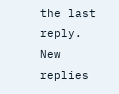the last reply. New replies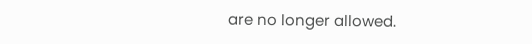are no longer allowed.